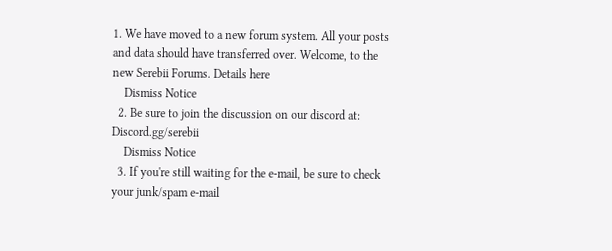1. We have moved to a new forum system. All your posts and data should have transferred over. Welcome, to the new Serebii Forums. Details here
    Dismiss Notice
  2. Be sure to join the discussion on our discord at: Discord.gg/serebii
    Dismiss Notice
  3. If you're still waiting for the e-mail, be sure to check your junk/spam e-mail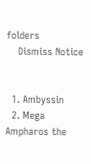folders
    Dismiss Notice


  1. Ambyssin
  2. Mega Ampharos the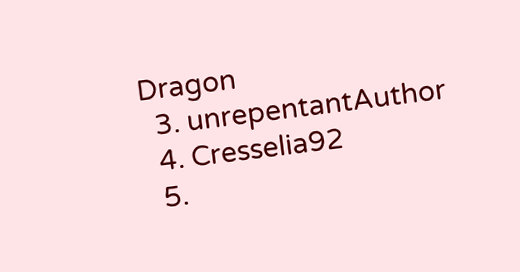Dragon
  3. unrepentantAuthor
  4. Cresselia92
  5.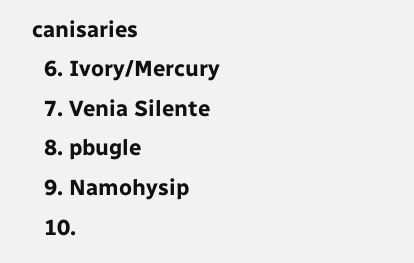canisaries
  6. Ivory/Mercury
  7. Venia Silente
  8. pbugle
  9. Namohysip
  10.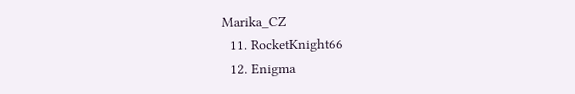Marika_CZ
  11. RocketKnight66
  12. Enigma